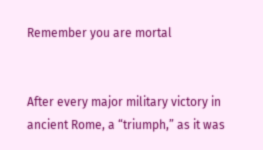Remember you are mortal


After every major military victory in ancient Rome, a “triumph,” as it was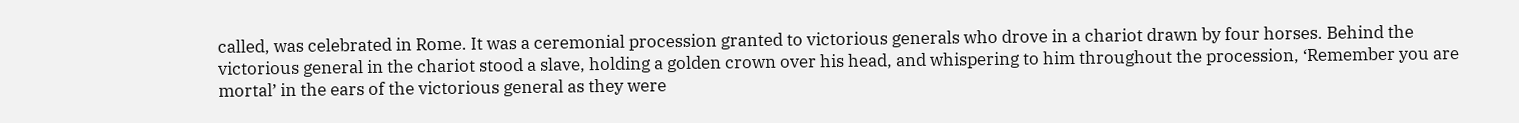called, was celebrated in Rome. It was a ceremonial procession granted to victorious generals who drove in a chariot drawn by four horses. Behind the victorious general in the chariot stood a slave, holding a golden crown over his head, and whispering to him throughout the procession, ‘Remember you are mortal’ in the ears of the victorious general as they were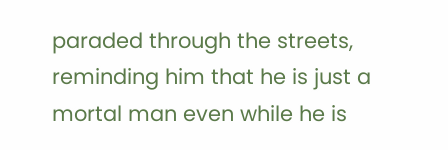paraded through the streets, reminding him that he is just a mortal man even while he is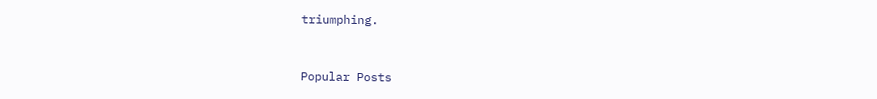triumphing.


Popular Posts